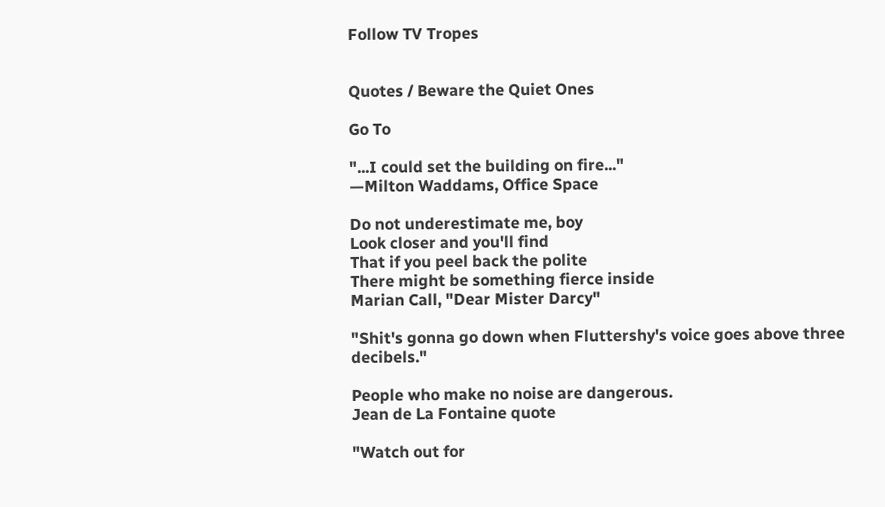Follow TV Tropes


Quotes / Beware the Quiet Ones

Go To

"...I could set the building on fire..."
—Milton Waddams, Office Space

Do not underestimate me, boy
Look closer and you'll find
That if you peel back the polite
There might be something fierce inside
Marian Call, "Dear Mister Darcy"

"Shit's gonna go down when Fluttershy's voice goes above three decibels."

People who make no noise are dangerous.
Jean de La Fontaine quote

"Watch out for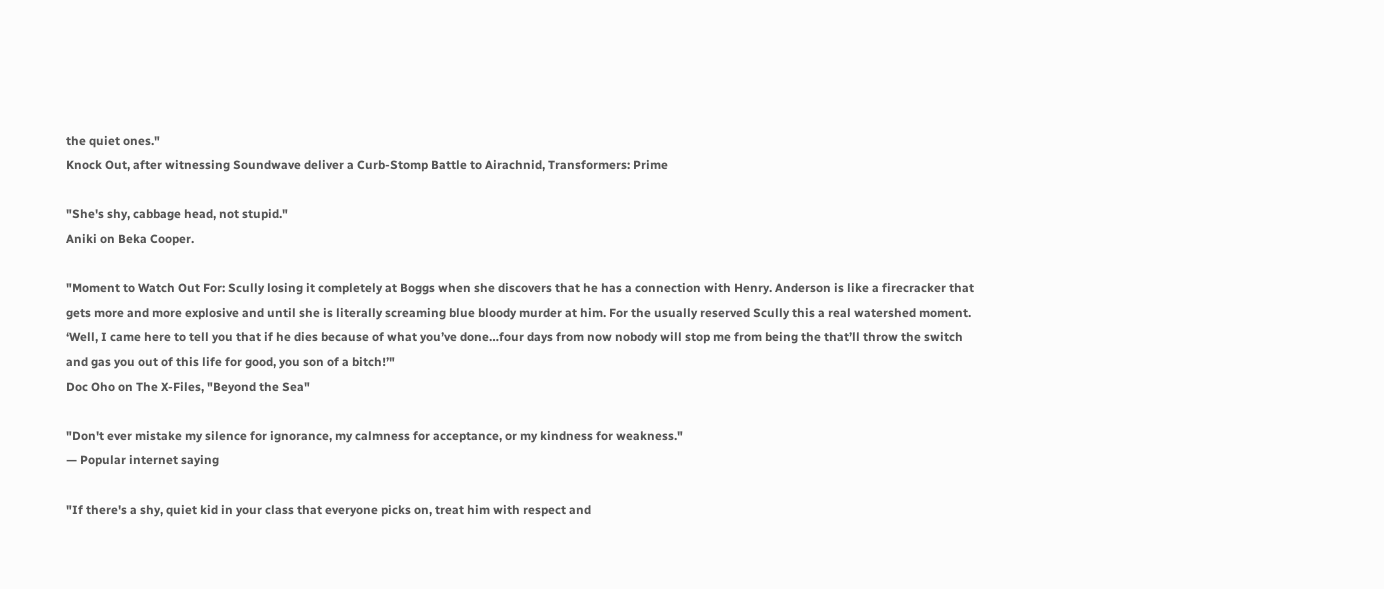the quiet ones."
Knock Out, after witnessing Soundwave deliver a Curb-Stomp Battle to Airachnid, Transformers: Prime

"She's shy, cabbage head, not stupid."
Aniki on Beka Cooper.

"Moment to Watch Out For: Scully losing it completely at Boggs when she discovers that he has a connection with Henry. Anderson is like a firecracker that gets more and more explosive and until she is literally screaming blue bloody murder at him. For the usually reserved Scully this a real watershed moment. ‘Well, I came here to tell you that if he dies because of what you’ve done…four days from now nobody will stop me from being the that’ll throw the switch and gas you out of this life for good, you son of a bitch!’"
Doc Oho on The X-Files, "Beyond the Sea"

"Don't ever mistake my silence for ignorance, my calmness for acceptance, or my kindness for weakness."
— Popular internet saying

"If there's a shy, quiet kid in your class that everyone picks on, treat him with respect and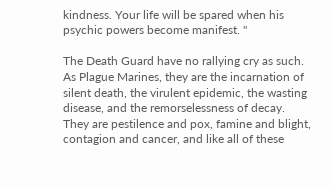kindness. Your life will be spared when his psychic powers become manifest. "

The Death Guard have no rallying cry as such. As Plague Marines, they are the incarnation of silent death, the virulent epidemic, the wasting disease, and the remorselessness of decay. They are pestilence and pox, famine and blight, contagion and cancer, and like all of these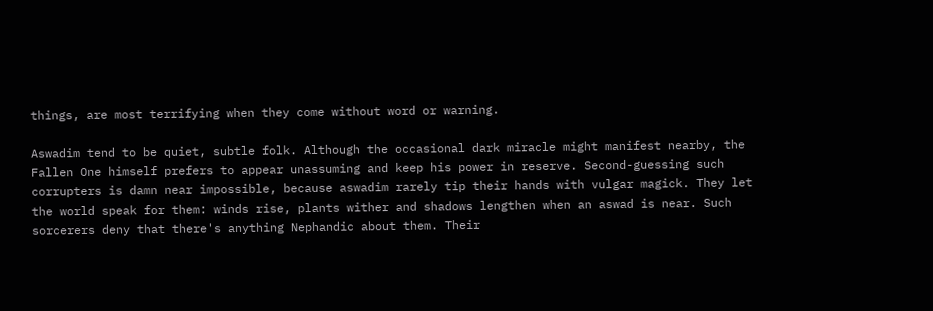things, are most terrifying when they come without word or warning.

Aswadim tend to be quiet, subtle folk. Although the occasional dark miracle might manifest nearby, the Fallen One himself prefers to appear unassuming and keep his power in reserve. Second-guessing such corrupters is damn near impossible, because aswadim rarely tip their hands with vulgar magick. They let the world speak for them: winds rise, plants wither and shadows lengthen when an aswad is near. Such sorcerers deny that there's anything Nephandic about them. Their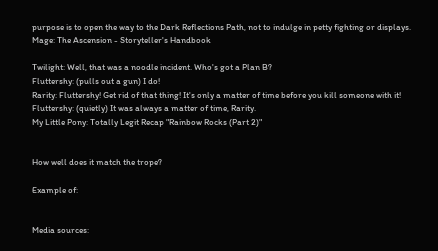purpose is to open the way to the Dark Reflections Path, not to indulge in petty fighting or displays.
Mage: The Ascension - Storyteller's Handbook

Twilight: Well, that was a noodle incident. Who's got a Plan B?
Fluttershy: (pulls out a gun) I do!
Rarity: Fluttershy! Get rid of that thing! It's only a matter of time before you kill someone with it!
Fluttershy: (quietly) It was always a matter of time, Rarity.
My Little Pony: Totally Legit Recap "Rainbow Rocks (Part 2)"


How well does it match the trope?

Example of:


Media sources: